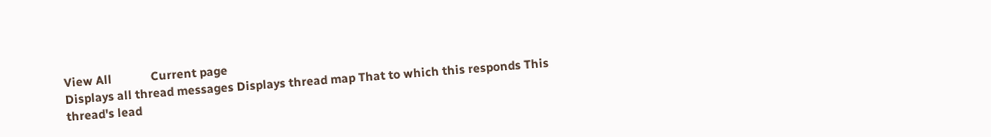View All             Current page
Displays all thread messages Displays thread map That to which this responds This thread's lead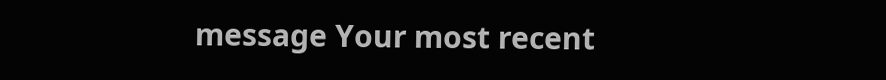message Your most recent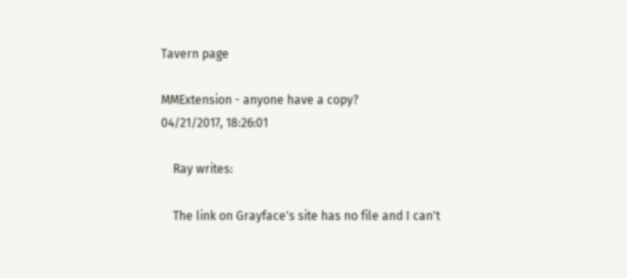Tavern page

MMExtension - anyone have a copy?
04/21/2017, 18:26:01

    Ray writes:

    The link on Grayface's site has no file and I can't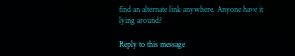find an alternate link anywhere. Anyone have it lying around?

Reply to this message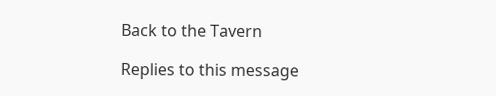Back to the Tavern

Replies to this message